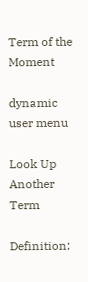Term of the Moment

dynamic user menu

Look Up Another Term

Definition: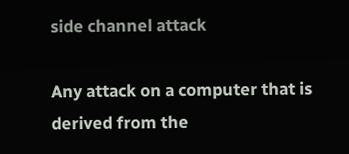side channel attack

Any attack on a computer that is derived from the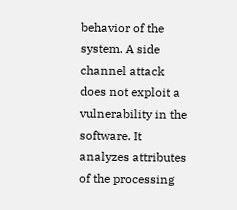behavior of the system. A side channel attack does not exploit a vulnerability in the software. It analyzes attributes of the processing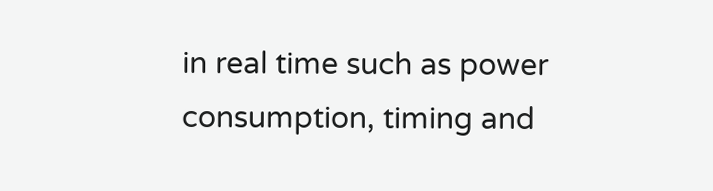in real time such as power consumption, timing and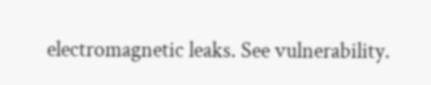electromagnetic leaks. See vulnerability.